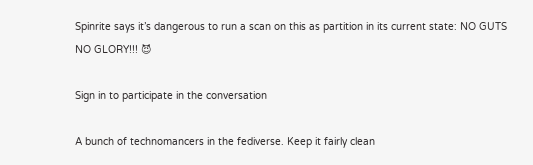Spinrite says it’s dangerous to run a scan on this as partition in its current state: NO GUTS NO GLORY!!! 😈

Sign in to participate in the conversation

A bunch of technomancers in the fediverse. Keep it fairly clean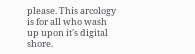please. This arcology is for all who wash up upon it's digital shore.